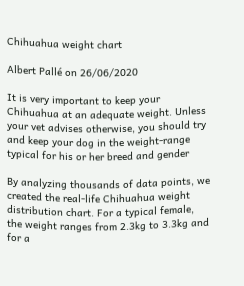Chihuahua weight chart

Albert Pallé on 26/06/2020

It is very important to keep your Chihuahua at an adequate weight. Unless your vet advises otherwise, you should try and keep your dog in the weight-range typical for his or her breed and gender

By analyzing thousands of data points, we created the real-life Chihuahua weight distribution chart. For a typical female, the weight ranges from 2.3kg to 3.3kg and for a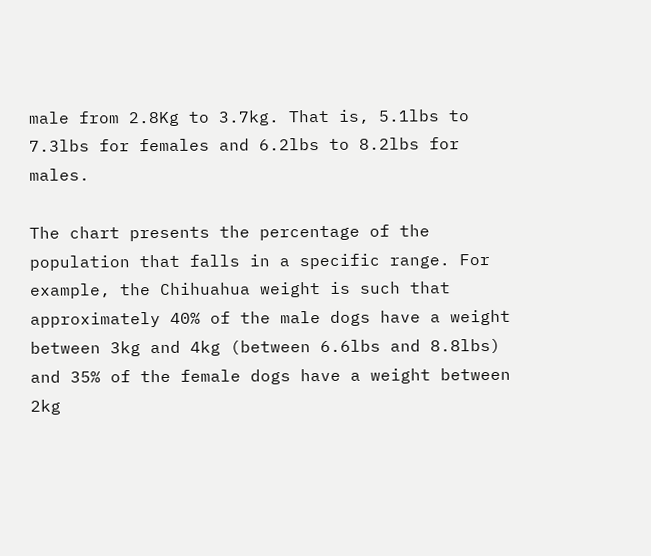male from 2.8Kg to 3.7kg. That is, 5.1lbs to 7.3lbs for females and 6.2lbs to 8.2lbs for males.

The chart presents the percentage of the population that falls in a specific range. For example, the Chihuahua weight is such that approximately 40% of the male dogs have a weight between 3kg and 4kg (between 6.6lbs and 8.8lbs) and 35% of the female dogs have a weight between 2kg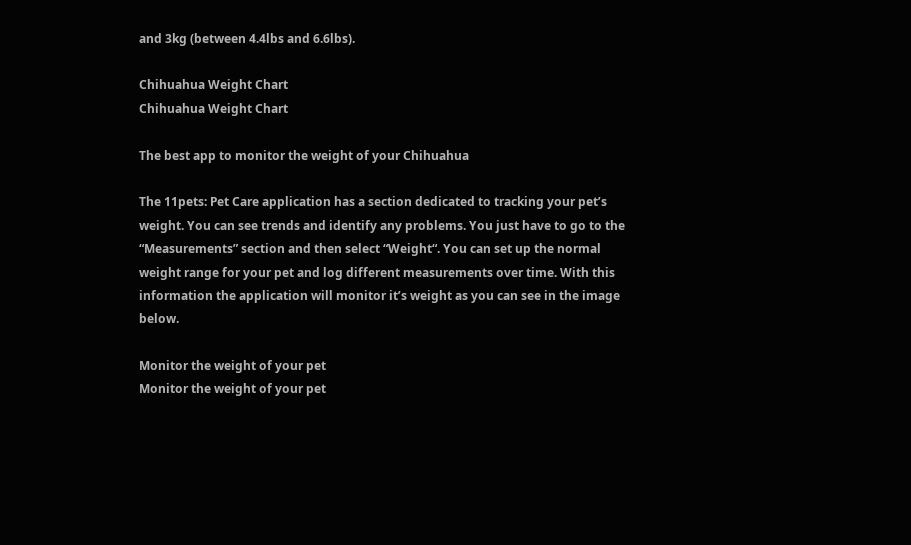and 3kg (between 4.4lbs and 6.6lbs).

Chihuahua Weight Chart
Chihuahua Weight Chart

The best app to monitor the weight of your Chihuahua

The 11pets: Pet Care application has a section dedicated to tracking your pet’s weight. You can see trends and identify any problems. You just have to go to the “Measurements” section and then select “Weight“. You can set up the normal weight range for your pet and log different measurements over time. With this information the application will monitor it’s weight as you can see in the image below.

Monitor the weight of your pet
Monitor the weight of your pet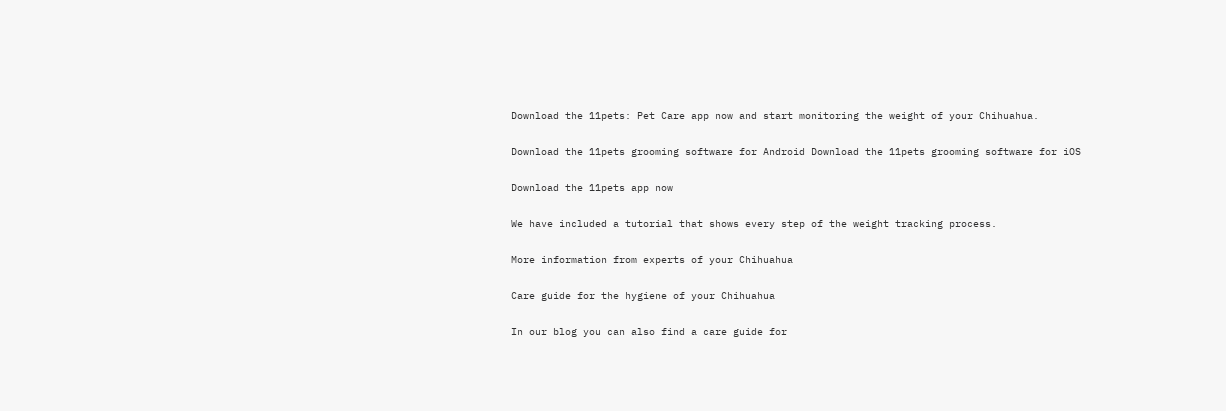Download the 11pets: Pet Care app now and start monitoring the weight of your Chihuahua.

Download the 11pets grooming software for Android Download the 11pets grooming software for iOS

Download the 11pets app now

We have included a tutorial that shows every step of the weight tracking process.

More information from experts of your Chihuahua

Care guide for the hygiene of your Chihuahua

In our blog you can also find a care guide for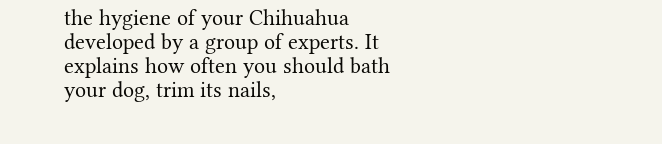the hygiene of your Chihuahua developed by a group of experts. It explains how often you should bath your dog, trim its nails,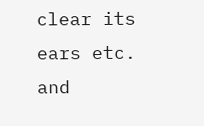clear its ears etc. and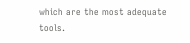which are the most adequate tools.